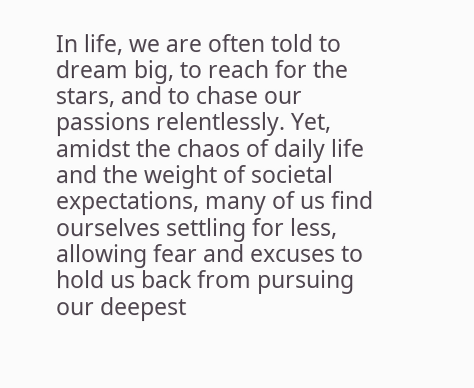In life, we are often told to dream big, to reach for the stars, and to chase our passions relentlessly. Yet, amidst the chaos of daily life and the weight of societal expectations, many of us find ourselves settling for less, allowing fear and excuses to hold us back from pursuing our deepest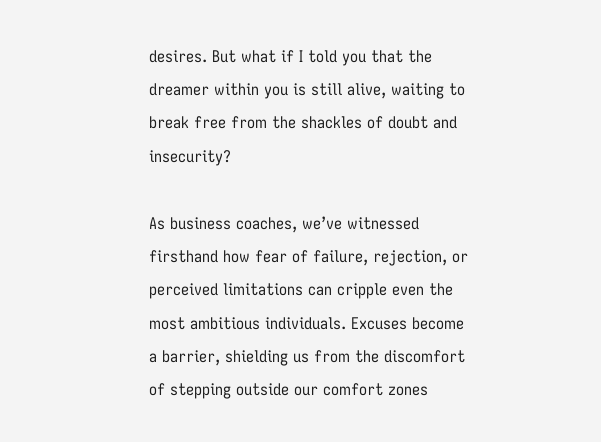desires. But what if I told you that the dreamer within you is still alive, waiting to break free from the shackles of doubt and insecurity?

As business coaches, we’ve witnessed firsthand how fear of failure, rejection, or perceived limitations can cripple even the most ambitious individuals. Excuses become a barrier, shielding us from the discomfort of stepping outside our comfort zones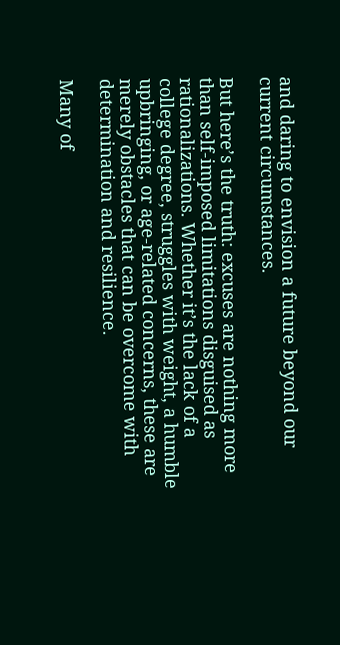and daring to envision a future beyond our current circumstances.

But here’s the truth: excuses are nothing more than self-imposed limitations disguised as rationalizations. Whether it’s the lack of a college degree, struggles with weight, a humble upbringing, or age-related concerns, these are merely obstacles that can be overcome with determination and resilience.

Many of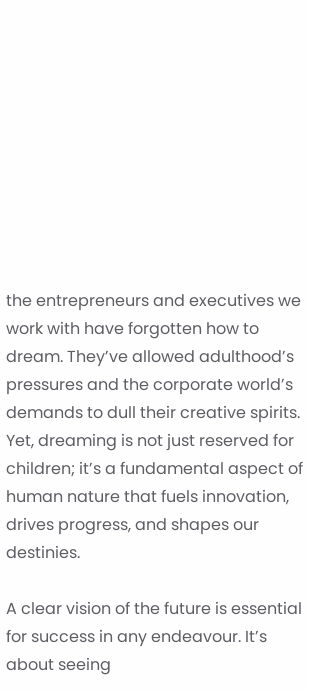the entrepreneurs and executives we work with have forgotten how to dream. They’ve allowed adulthood’s pressures and the corporate world’s demands to dull their creative spirits. Yet, dreaming is not just reserved for children; it’s a fundamental aspect of human nature that fuels innovation, drives progress, and shapes our destinies.

A clear vision of the future is essential for success in any endeavour. It’s about seeing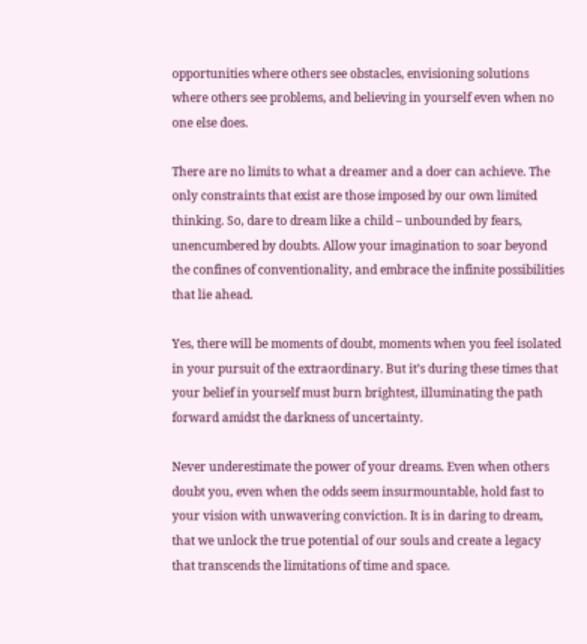opportunities where others see obstacles, envisioning solutions where others see problems, and believing in yourself even when no one else does.

There are no limits to what a dreamer and a doer can achieve. The only constraints that exist are those imposed by our own limited thinking. So, dare to dream like a child – unbounded by fears, unencumbered by doubts. Allow your imagination to soar beyond the confines of conventionality, and embrace the infinite possibilities that lie ahead.

Yes, there will be moments of doubt, moments when you feel isolated in your pursuit of the extraordinary. But it’s during these times that your belief in yourself must burn brightest, illuminating the path forward amidst the darkness of uncertainty.

Never underestimate the power of your dreams. Even when others doubt you, even when the odds seem insurmountable, hold fast to your vision with unwavering conviction. It is in daring to dream, that we unlock the true potential of our souls and create a legacy that transcends the limitations of time and space.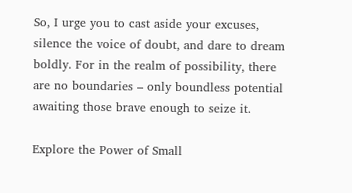So, I urge you to cast aside your excuses, silence the voice of doubt, and dare to dream boldly. For in the realm of possibility, there are no boundaries – only boundless potential awaiting those brave enough to seize it.

Explore the Power of Small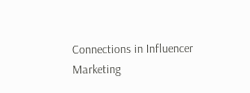Connections in Influencer Marketing